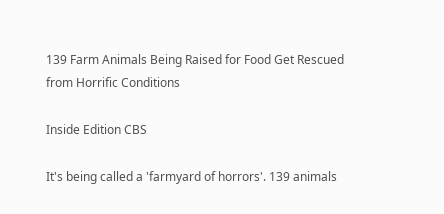139 Farm Animals Being Raised for Food Get Rescued from Horrific Conditions

Inside Edition CBS

It's being called a 'farmyard of horrors'. 139 animals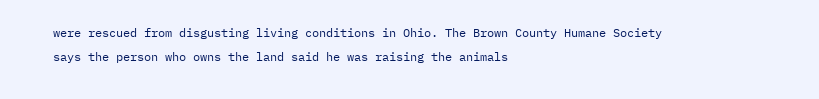were rescued from disgusting living conditions in Ohio. The Brown County Humane Society says the person who owns the land said he was raising the animals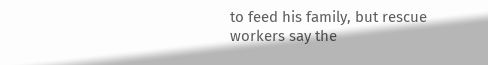to feed his family, but rescue workers say the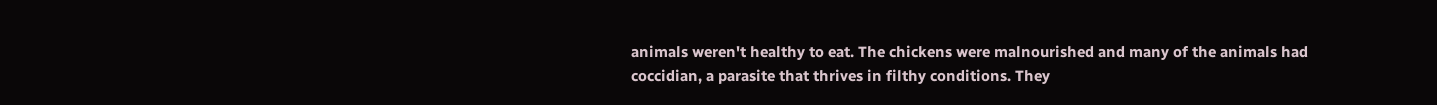animals weren't healthy to eat. The chickens were malnourished and many of the animals had coccidian, a parasite that thrives in filthy conditions. They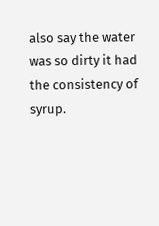also say the water was so dirty it had the consistency of syrup.